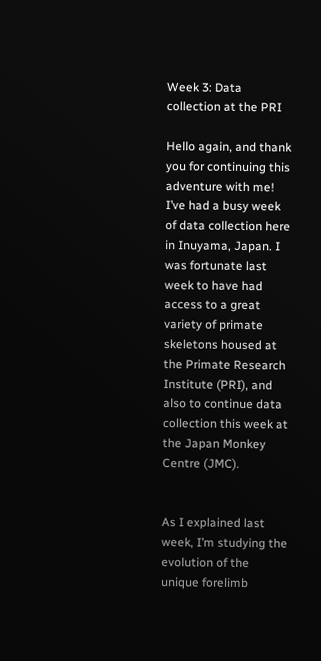Week 3: Data collection at the PRI

Hello again, and thank you for continuing this adventure with me! I’ve had a busy week of data collection here in Inuyama, Japan. I was fortunate last week to have had access to a great variety of primate skeletons housed at the Primate Research Institute (PRI), and also to continue data collection this week at the Japan Monkey Centre (JMC).


As I explained last week, I’m studying the evolution of the unique forelimb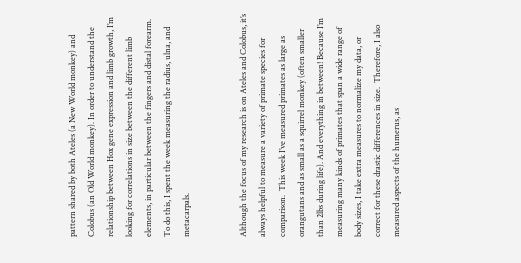pattern shared by both Ateles (a New World monkey) and Colobus (an Old World monkey). In order to understand the relationship between Hox gene expression and limb growth, I’m looking for correlations in size between the different limb elements, in particular between the fingers and distal forearm.  To do this, I spent the week measuring the radius, ulna, and metacarpals.


Although the focus of my research is on Ateles and Colobus, it’s always helpful to measure a variety of primate species for comparison.  This week I’ve measured primates as large as orangutans and as small as a squirrel monkey (often smaller than 2lbs during life). And everything in between! Because I’m measuring many kinds of primates that span a wide range of body sizes, I take extra measures to normalize my data, or correct for these drastic differences in size.  Therefore, I also measured aspects of the humerus, as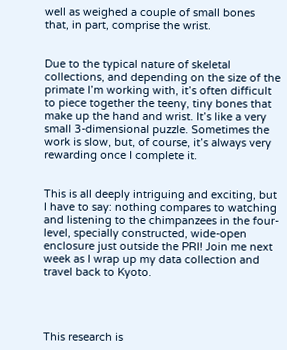well as weighed a couple of small bones that, in part, comprise the wrist.


Due to the typical nature of skeletal collections, and depending on the size of the primate I’m working with, it’s often difficult to piece together the teeny, tiny bones that make up the hand and wrist. It’s like a very small 3-dimensional puzzle. Sometimes the work is slow, but, of course, it’s always very rewarding once I complete it.


This is all deeply intriguing and exciting, but I have to say: nothing compares to watching and listening to the chimpanzees in the four-level, specially constructed, wide-open enclosure just outside the PRI! Join me next week as I wrap up my data collection and travel back to Kyoto.




This research is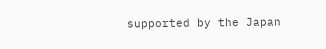supported by the Japan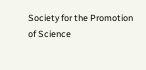Society for the Promotion of Science